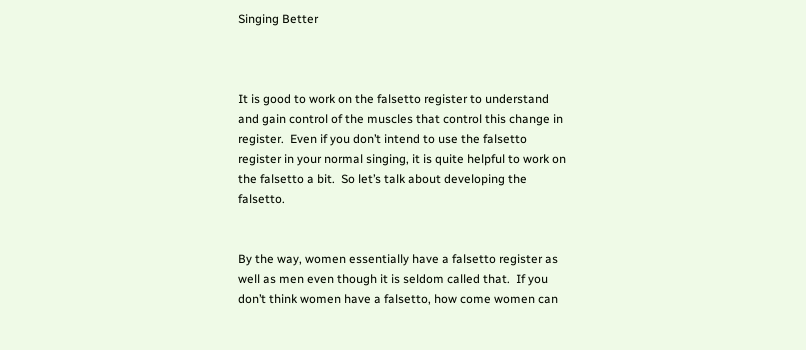Singing Better



It is good to work on the falsetto register to understand and gain control of the muscles that control this change in register.  Even if you don’t intend to use the falsetto register in your normal singing, it is quite helpful to work on the falsetto a bit.  So let’s talk about developing the falsetto.


By the way, women essentially have a falsetto register as well as men even though it is seldom called that.  If you don’t think women have a falsetto, how come women can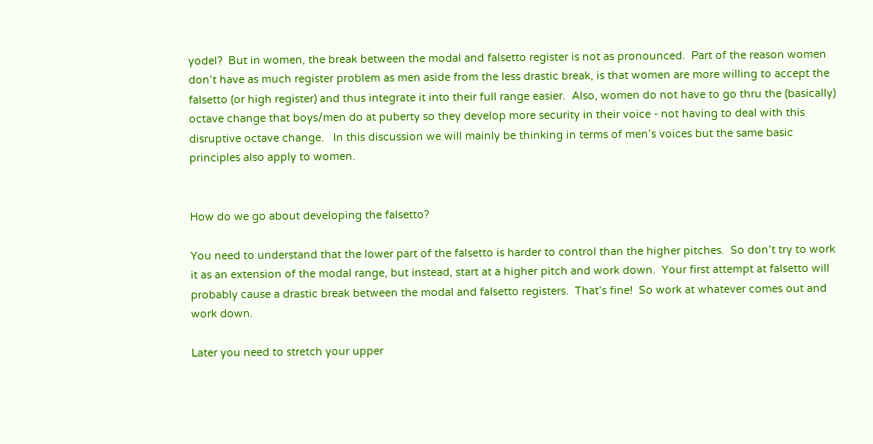yodel?  But in women, the break between the modal and falsetto register is not as pronounced.  Part of the reason women don’t have as much register problem as men aside from the less drastic break, is that women are more willing to accept the falsetto (or high register) and thus integrate it into their full range easier.  Also, women do not have to go thru the (basically) octave change that boys/men do at puberty so they develop more security in their voice - not having to deal with this disruptive octave change.   In this discussion we will mainly be thinking in terms of men’s voices but the same basic principles also apply to women.


How do we go about developing the falsetto?

You need to understand that the lower part of the falsetto is harder to control than the higher pitches.  So don’t try to work it as an extension of the modal range, but instead, start at a higher pitch and work down.  Your first attempt at falsetto will probably cause a drastic break between the modal and falsetto registers.  That’s fine!  So work at whatever comes out and work down.

Later you need to stretch your upper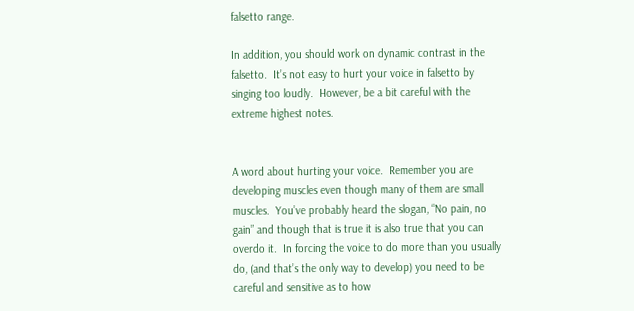falsetto range.

In addition, you should work on dynamic contrast in the falsetto.  It’s not easy to hurt your voice in falsetto by singing too loudly.  However, be a bit careful with the extreme highest notes.


A word about hurting your voice.  Remember you are developing muscles even though many of them are small muscles.  You’ve probably heard the slogan, “No pain, no gain” and though that is true it is also true that you can overdo it.  In forcing the voice to do more than you usually do, (and that’s the only way to develop) you need to be careful and sensitive as to how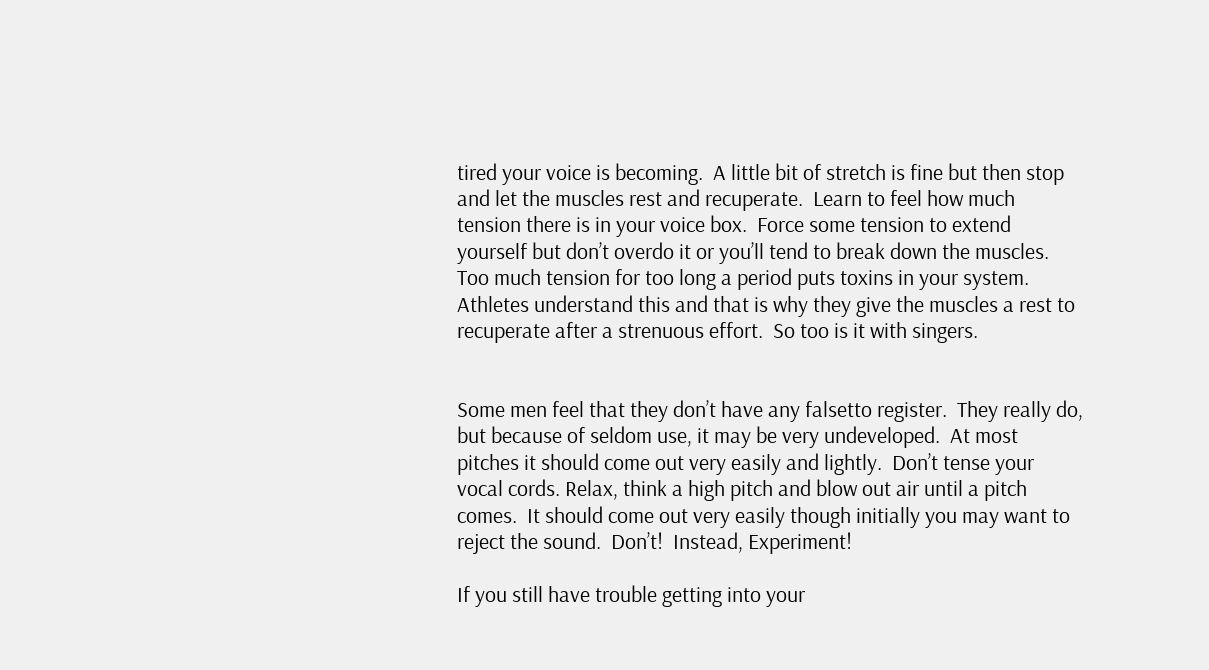tired your voice is becoming.  A little bit of stretch is fine but then stop and let the muscles rest and recuperate.  Learn to feel how much tension there is in your voice box.  Force some tension to extend yourself but don’t overdo it or you’ll tend to break down the muscles.  Too much tension for too long a period puts toxins in your system.  Athletes understand this and that is why they give the muscles a rest to recuperate after a strenuous effort.  So too is it with singers.


Some men feel that they don’t have any falsetto register.  They really do, but because of seldom use, it may be very undeveloped.  At most pitches it should come out very easily and lightly.  Don’t tense your vocal cords. Relax, think a high pitch and blow out air until a pitch comes.  It should come out very easily though initially you may want to reject the sound.  Don’t!  Instead, Experiment!

If you still have trouble getting into your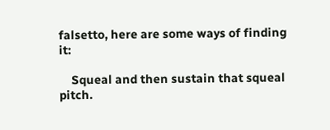falsetto, here are some ways of finding it:

    Squeal and then sustain that squeal pitch.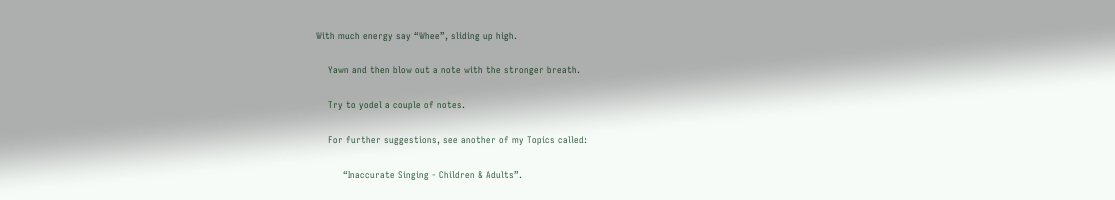With much energy say “Whee”, sliding up high.

    Yawn and then blow out a note with the stronger breath.

    Try to yodel a couple of notes.

    For further suggestions, see another of my Topics called:

         “Inaccurate Singing - Children & Adults”.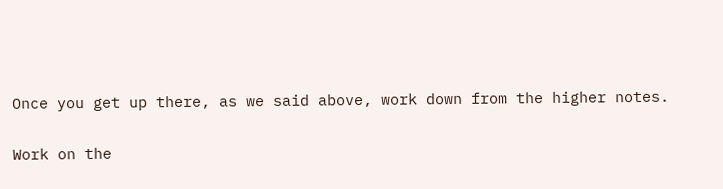Once you get up there, as we said above, work down from the higher notes.

Work on the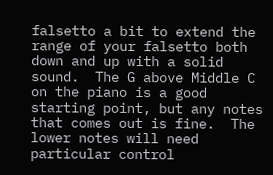falsetto a bit to extend the range of your falsetto both down and up with a solid sound.  The G above Middle C on the piano is a good starting point, but any notes that comes out is fine.  The lower notes will need particular control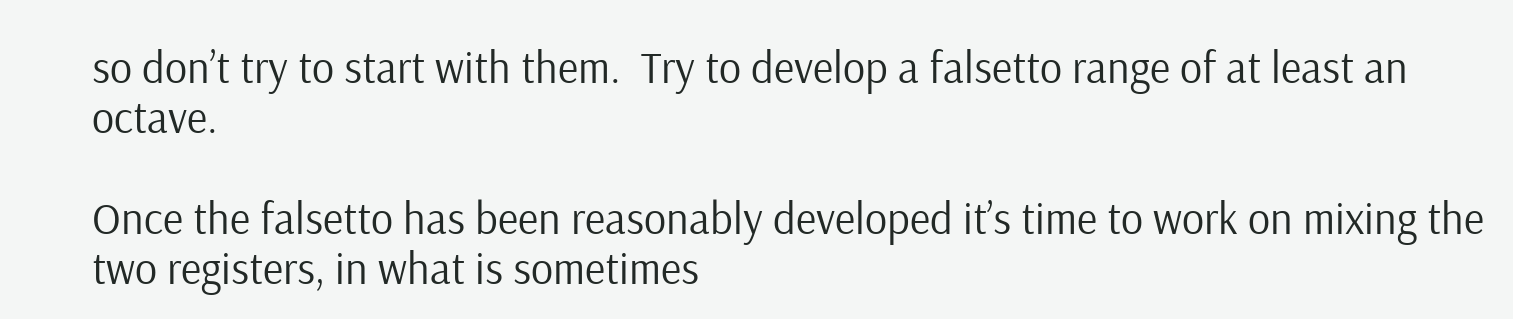so don’t try to start with them.  Try to develop a falsetto range of at least an octave.

Once the falsetto has been reasonably developed it’s time to work on mixing the two registers, in what is sometimes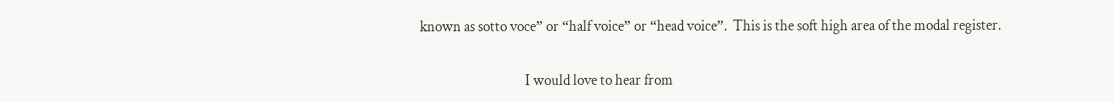known as sotto voce” or “half voice” or “head voice”.  This is the soft high area of the modal register.

                                   I would love to hear from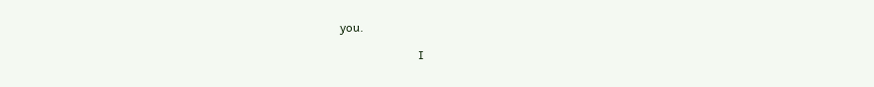you.

                          I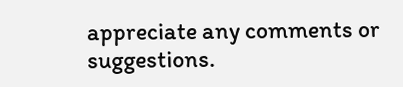appreciate any comments or suggestions.